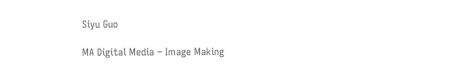Siyu Guo

MA Digital Media – Image Making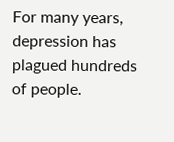For many years, depression has plagued hundreds of people.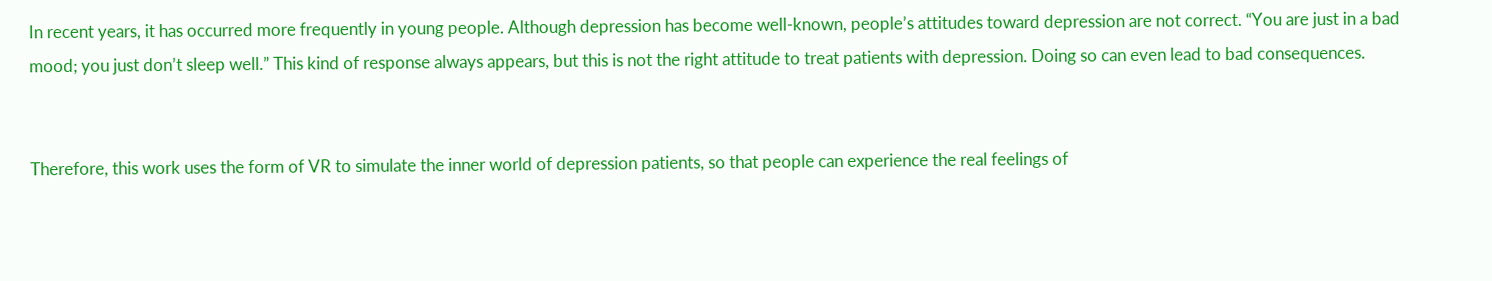In recent years, it has occurred more frequently in young people. Although depression has become well-known, people’s attitudes toward depression are not correct. “You are just in a bad mood; you just don’t sleep well.” This kind of response always appears, but this is not the right attitude to treat patients with depression. Doing so can even lead to bad consequences.


Therefore, this work uses the form of VR to simulate the inner world of depression patients, so that people can experience the real feelings of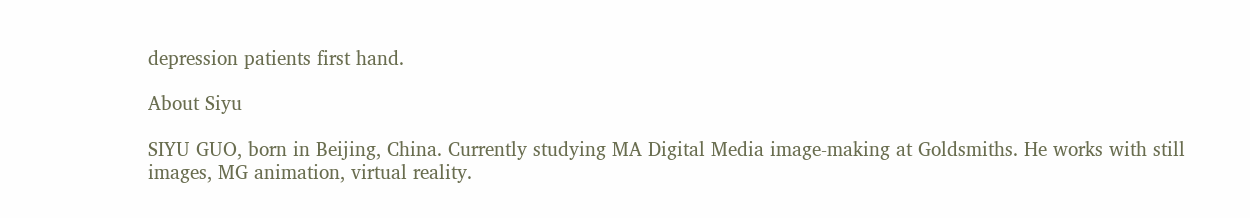depression patients first hand.

About Siyu

SIYU GUO, born in Beijing, China. Currently studying MA Digital Media image-making at Goldsmiths. He works with still images, MG animation, virtual reality.